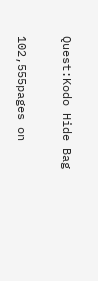Quest:Kodo Hide Bag

102,555pages on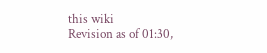this wiki
Revision as of 01:30,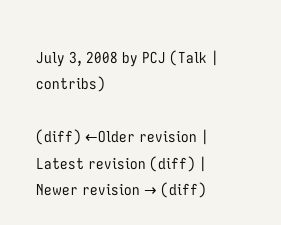July 3, 2008 by PCJ (Talk | contribs)

(diff) ←Older revision | Latest revision (diff) | Newer revision → (diff)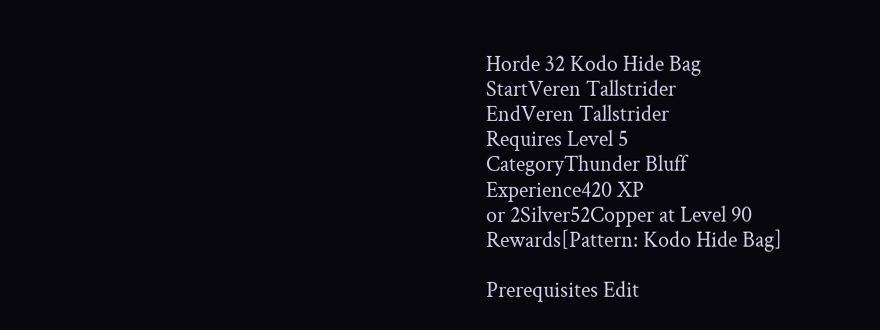Horde 32 Kodo Hide Bag
StartVeren Tallstrider
EndVeren Tallstrider
Requires Level 5
CategoryThunder Bluff
Experience420 XP
or 2Silver52Copper at Level 90
Rewards[Pattern: Kodo Hide Bag]

Prerequisites Edit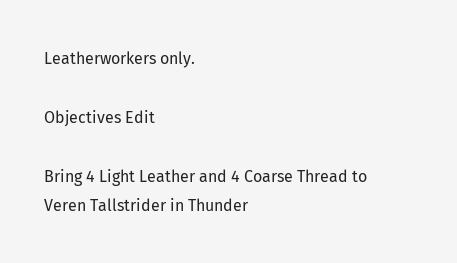Leatherworkers only.

Objectives Edit

Bring 4 Light Leather and 4 Coarse Thread to Veren Tallstrider in Thunder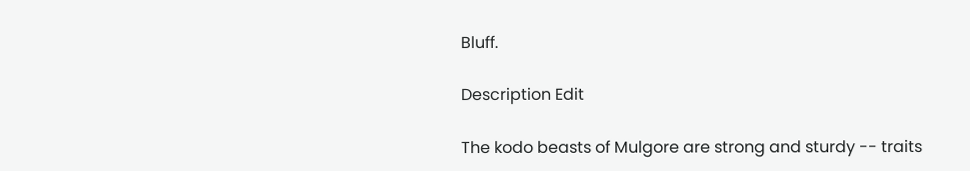Bluff.

Description Edit

The kodo beasts of Mulgore are strong and sturdy -- traits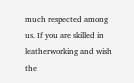much respected among us. If you are skilled in leatherworking and wish the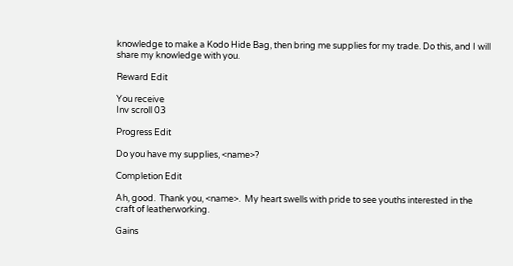knowledge to make a Kodo Hide Bag, then bring me supplies for my trade. Do this, and I will share my knowledge with you.

Reward Edit

You receive
Inv scroll 03

Progress Edit

Do you have my supplies, <name>?

Completion Edit

Ah, good.  Thank you, <name>.  My heart swells with pride to see youths interested in the craft of leatherworking.

Gains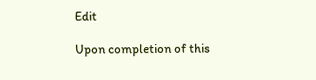Edit

Upon completion of this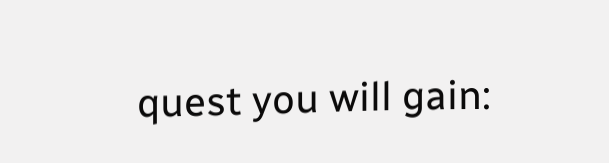quest you will gain: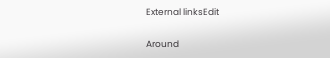External linksEdit

Around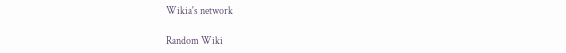Wikia's network

Random Wiki